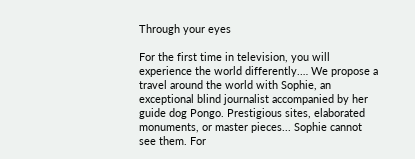Through your eyes

For the first time in television, you will experience the world differently.… We propose a travel around the world with Sophie, an exceptional blind journalist accompanied by her guide dog Pongo. Prestigious sites, elaborated monuments, or master pieces... Sophie cannot see them. For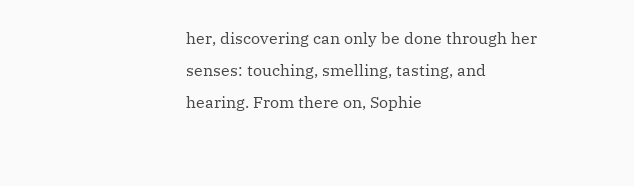her, discovering can only be done through her senses: touching, smelling, tasting, and hearing. From there on, Sophie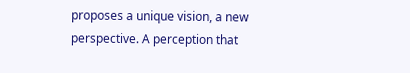proposes a unique vision, a new perspective. A perception that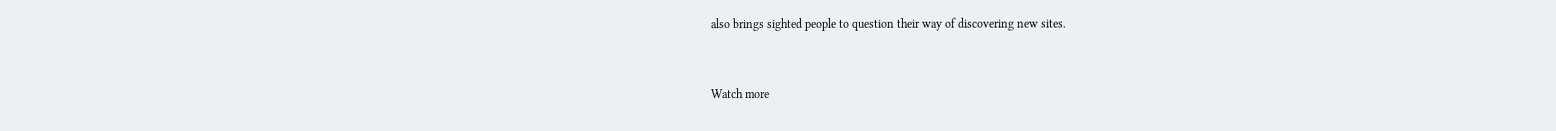also brings sighted people to question their way of discovering new sites.


Watch more